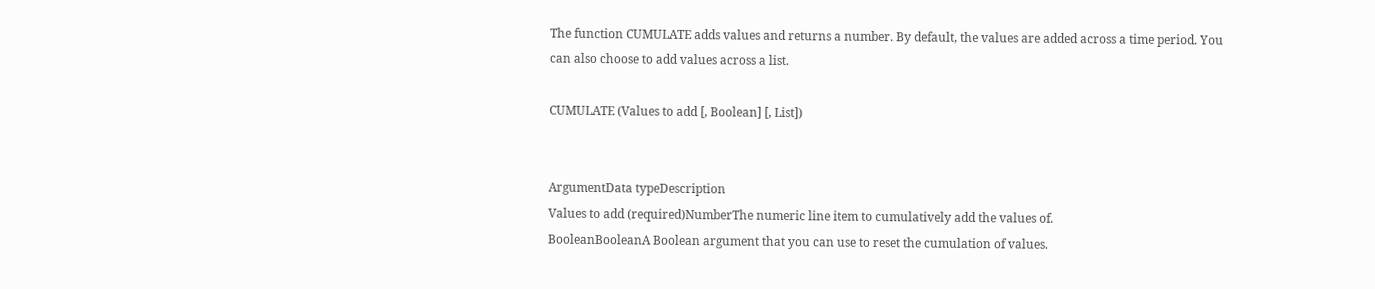The function CUMULATE adds values and returns a number. By default, the values are added across a time period. You can also choose to add values across a list.

CUMULATE (Values to add [, Boolean] [, List])


ArgumentData typeDescription
Values to add (required)NumberThe numeric line item to cumulatively add the values of.
BooleanBooleanA Boolean argument that you can use to reset the cumulation of values.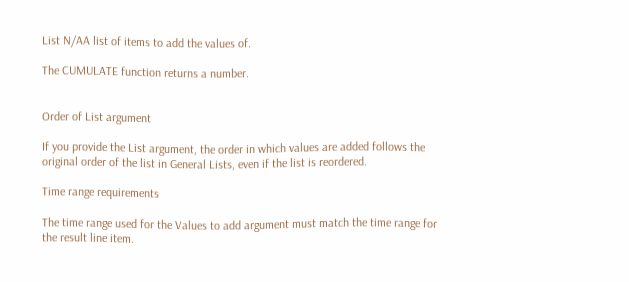List N/AA list of items to add the values of.

The CUMULATE function returns a number.


Order of List argument

If you provide the List argument, the order in which values are added follows the original order of the list in General Lists, even if the list is reordered.

Time range requirements

The time range used for the Values to add argument must match the time range for the result line item.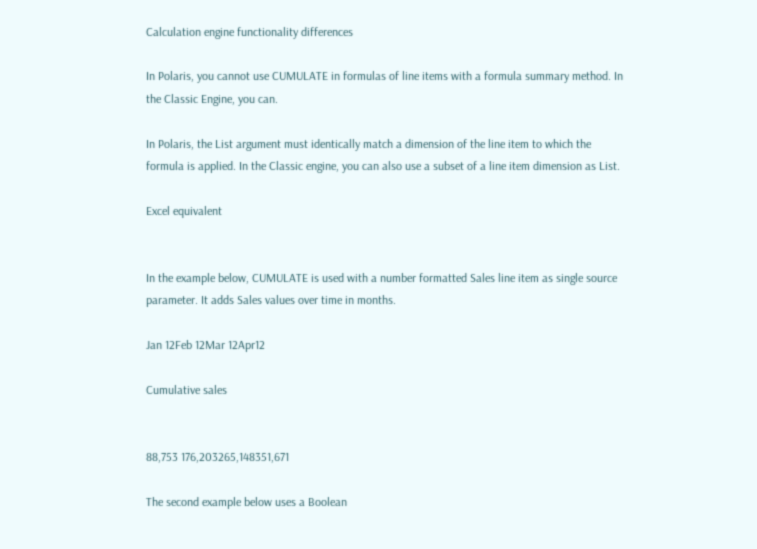Calculation engine functionality differences

In Polaris, you cannot use CUMULATE in formulas of line items with a formula summary method. In the Classic Engine, you can.

In Polaris, the List argument must identically match a dimension of the line item to which the formula is applied. In the Classic engine, you can also use a subset of a line item dimension as List.

Excel equivalent


In the example below, CUMULATE is used with a number formatted Sales line item as single source parameter. It adds Sales values over time in months.

Jan 12Feb 12Mar 12Apr12

Cumulative sales


88,753 176,203265,148351,671

The second example below uses a Boolean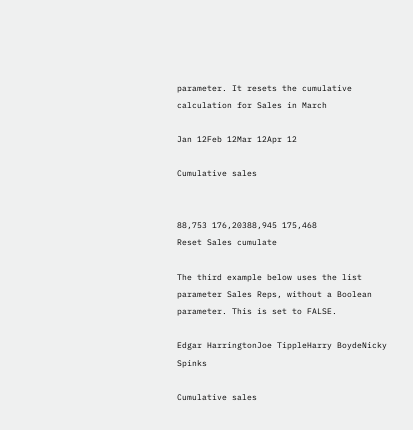parameter. It resets the cumulative calculation for Sales in March

Jan 12Feb 12Mar 12Apr 12

Cumulative sales


88,753 176,20388,945 175,468
Reset Sales cumulate

The third example below uses the list parameter Sales Reps, without a Boolean parameter. This is set to FALSE.

Edgar HarringtonJoe TippleHarry BoydeNicky Spinks

Cumulative sales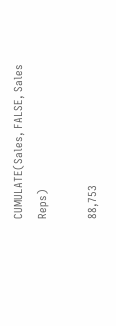CUMULATE(Sales, FALSE, Sales Reps)

88,753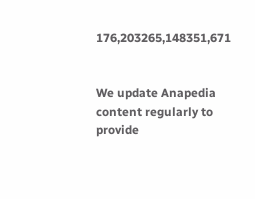176,203265,148351,671


We update Anapedia content regularly to provide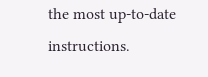the most up-to-date instructions.